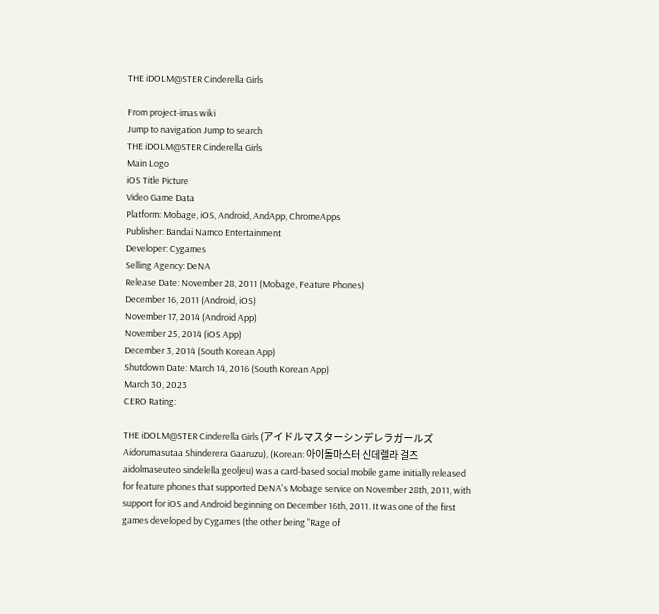THE iDOLM@STER Cinderella Girls

From project-imas wiki
Jump to navigation Jump to search
THE iDOLM@STER Cinderella Girls
Main Logo
iOS Title Picture
Video Game Data
Platform: Mobage, iOS, Android, AndApp, ChromeApps
Publisher: Bandai Namco Entertainment
Developer: Cygames
Selling Agency: DeNA
Release Date: November 28, 2011 (Mobage, Feature Phones)
December 16, 2011 (Android, iOS)
November 17, 2014 (Android App)
November 25, 2014 (iOS App)
December 3, 2014 (South Korean App)
Shutdown Date: March 14, 2016 (South Korean App)
March 30, 2023
CERO Rating:

THE iDOLM@STER Cinderella Girls (アイドルマスターシンデレラガールズ Aidorumasutaa Shinderera Gaaruzu), (Korean: 아이돌마스터 신데렐라 걸즈 aidolmaseuteo sindelella geoljeu) was a card-based social mobile game initially released for feature phones that supported DeNA's Mobage service on November 28th, 2011, with support for iOS and Android beginning on December 16th, 2011. It was one of the first games developed by Cygames (the other being "Rage of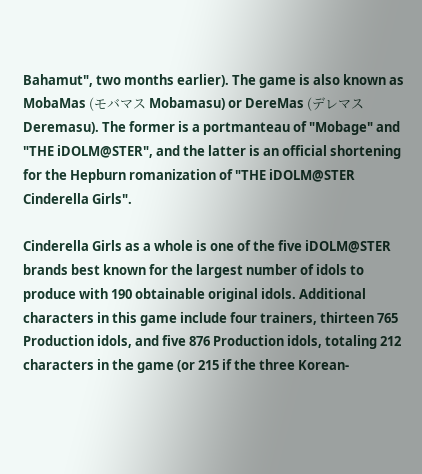Bahamut", two months earlier). The game is also known as MobaMas (モバマス Mobamasu) or DereMas (デレマス Deremasu). The former is a portmanteau of "Mobage" and "THE iDOLM@STER", and the latter is an official shortening for the Hepburn romanization of "THE iDOLM@STER Cinderella Girls".

Cinderella Girls as a whole is one of the five iDOLM@STER brands best known for the largest number of idols to produce with 190 obtainable original idols. Additional characters in this game include four trainers, thirteen 765 Production idols, and five 876 Production idols, totaling 212 characters in the game (or 215 if the three Korean-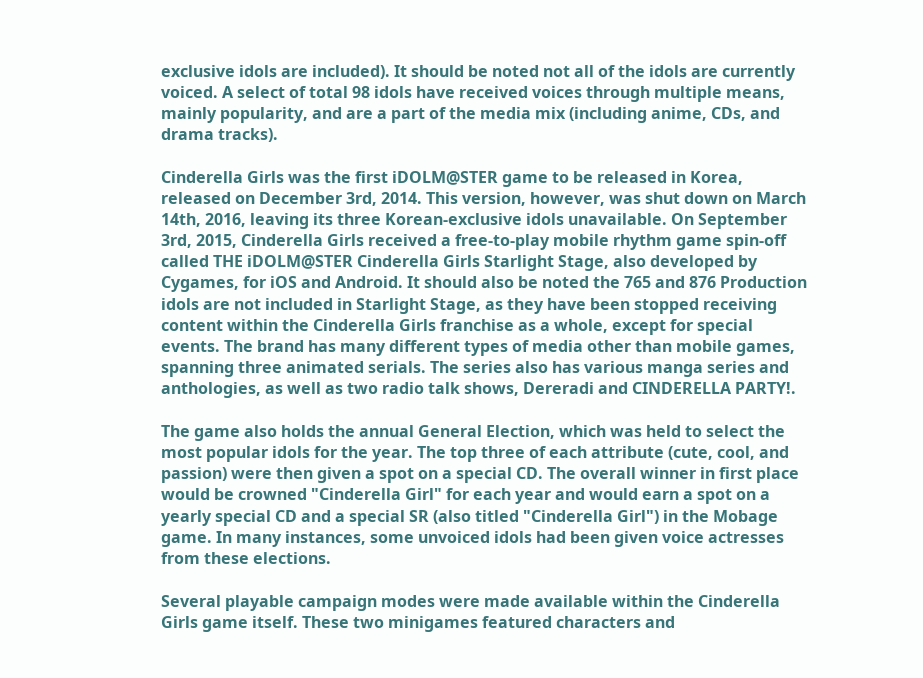exclusive idols are included). It should be noted not all of the idols are currently voiced. A select of total 98 idols have received voices through multiple means, mainly popularity, and are a part of the media mix (including anime, CDs, and drama tracks).

Cinderella Girls was the first iDOLM@STER game to be released in Korea, released on December 3rd, 2014. This version, however, was shut down on March 14th, 2016, leaving its three Korean-exclusive idols unavailable. On September 3rd, 2015, Cinderella Girls received a free-to-play mobile rhythm game spin-off called THE iDOLM@STER Cinderella Girls Starlight Stage, also developed by Cygames, for iOS and Android. It should also be noted the 765 and 876 Production idols are not included in Starlight Stage, as they have been stopped receiving content within the Cinderella Girls franchise as a whole, except for special events. The brand has many different types of media other than mobile games, spanning three animated serials. The series also has various manga series and anthologies, as well as two radio talk shows, Dereradi and CINDERELLA PARTY!.

The game also holds the annual General Election, which was held to select the most popular idols for the year. The top three of each attribute (cute, cool, and passion) were then given a spot on a special CD. The overall winner in first place would be crowned "Cinderella Girl" for each year and would earn a spot on a yearly special CD and a special SR (also titled "Cinderella Girl") in the Mobage game. In many instances, some unvoiced idols had been given voice actresses from these elections.

Several playable campaign modes were made available within the Cinderella Girls game itself. These two minigames featured characters and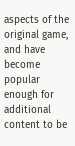aspects of the original game, and have become popular enough for additional content to be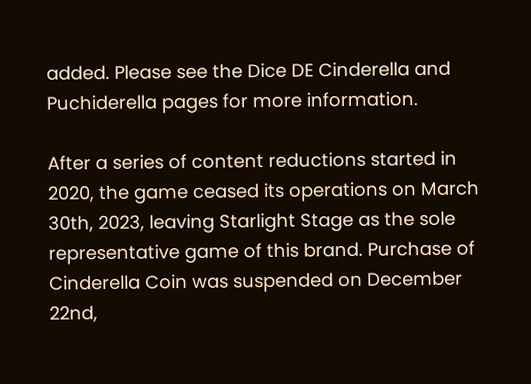added. Please see the Dice DE Cinderella and Puchiderella pages for more information.

After a series of content reductions started in 2020, the game ceased its operations on March 30th, 2023, leaving Starlight Stage as the sole representative game of this brand. Purchase of Cinderella Coin was suspended on December 22nd,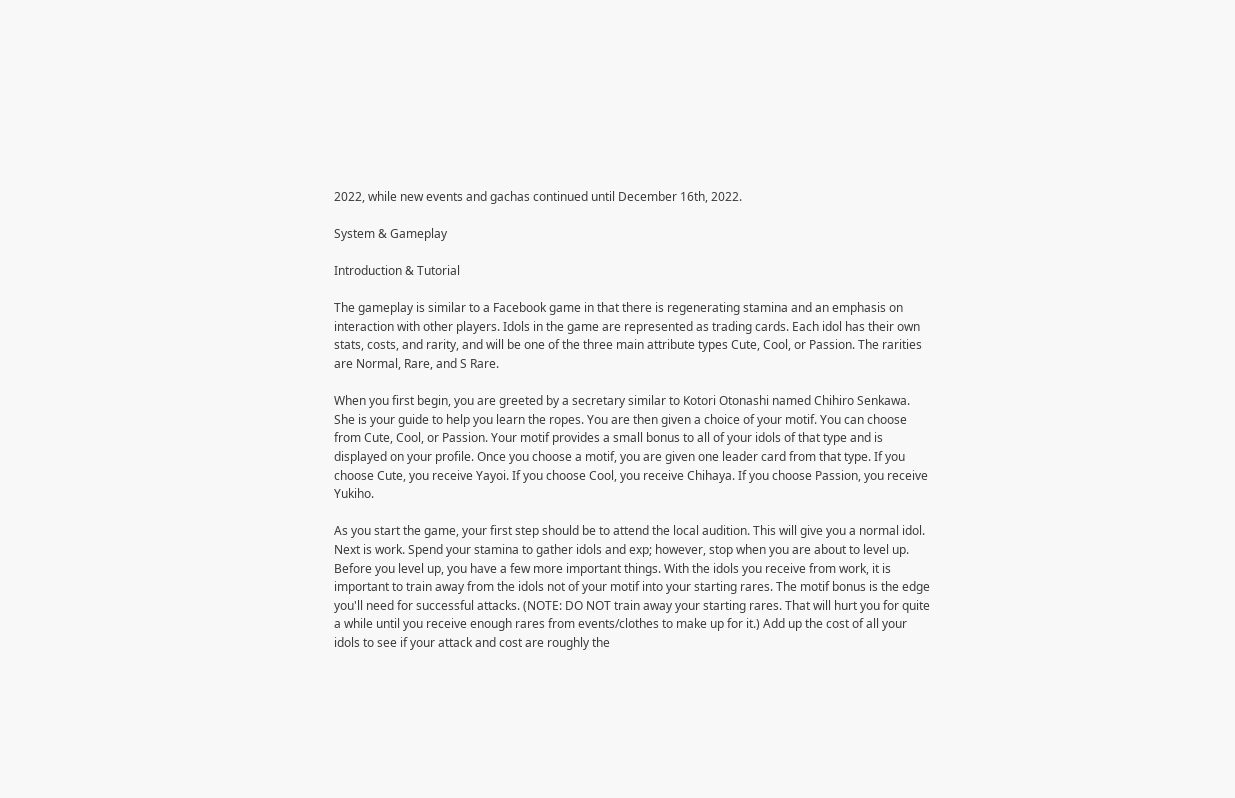2022, while new events and gachas continued until December 16th, 2022.

System & Gameplay

Introduction & Tutorial

The gameplay is similar to a Facebook game in that there is regenerating stamina and an emphasis on interaction with other players. Idols in the game are represented as trading cards. Each idol has their own stats, costs, and rarity, and will be one of the three main attribute types Cute, Cool, or Passion. The rarities are Normal, Rare, and S Rare.

When you first begin, you are greeted by a secretary similar to Kotori Otonashi named Chihiro Senkawa. She is your guide to help you learn the ropes. You are then given a choice of your motif. You can choose from Cute, Cool, or Passion. Your motif provides a small bonus to all of your idols of that type and is displayed on your profile. Once you choose a motif, you are given one leader card from that type. If you choose Cute, you receive Yayoi. If you choose Cool, you receive Chihaya. If you choose Passion, you receive Yukiho.

As you start the game, your first step should be to attend the local audition. This will give you a normal idol. Next is work. Spend your stamina to gather idols and exp; however, stop when you are about to level up. Before you level up, you have a few more important things. With the idols you receive from work, it is important to train away from the idols not of your motif into your starting rares. The motif bonus is the edge you'll need for successful attacks. (NOTE: DO NOT train away your starting rares. That will hurt you for quite a while until you receive enough rares from events/clothes to make up for it.) Add up the cost of all your idols to see if your attack and cost are roughly the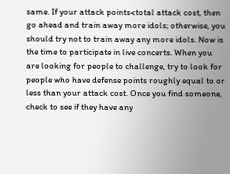same. If your attack points<total attack cost, then go ahead and train away more idols; otherwise, you should try not to train away any more idols. Now is the time to participate in live concerts. When you are looking for people to challenge, try to look for people who have defense points roughly equal to or less than your attack cost. Once you find someone, check to see if they have any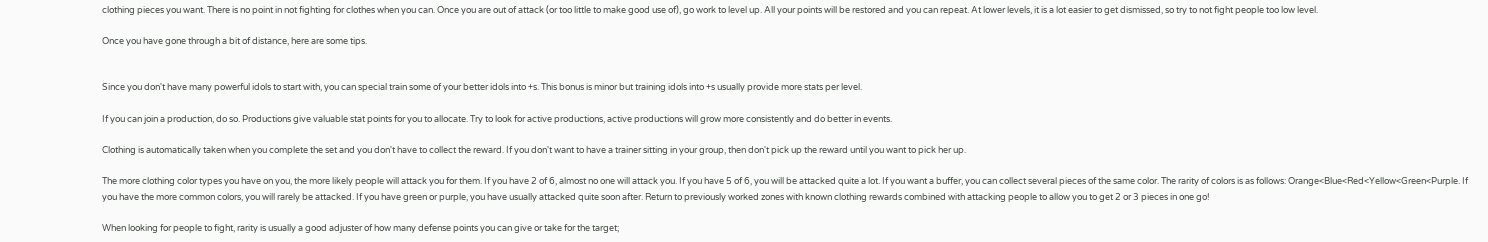clothing pieces you want. There is no point in not fighting for clothes when you can. Once you are out of attack (or too little to make good use of), go work to level up. All your points will be restored and you can repeat. At lower levels, it is a lot easier to get dismissed, so try to not fight people too low level.

Once you have gone through a bit of distance, here are some tips.


Since you don't have many powerful idols to start with, you can special train some of your better idols into +s. This bonus is minor but training idols into +s usually provide more stats per level.

If you can join a production, do so. Productions give valuable stat points for you to allocate. Try to look for active productions, active productions will grow more consistently and do better in events.

Clothing is automatically taken when you complete the set and you don't have to collect the reward. If you don't want to have a trainer sitting in your group, then don't pick up the reward until you want to pick her up.

The more clothing color types you have on you, the more likely people will attack you for them. If you have 2 of 6, almost no one will attack you. If you have 5 of 6, you will be attacked quite a lot. If you want a buffer, you can collect several pieces of the same color. The rarity of colors is as follows: Orange<Blue<Red<Yellow<Green<Purple. If you have the more common colors, you will rarely be attacked. If you have green or purple, you have usually attacked quite soon after. Return to previously worked zones with known clothing rewards combined with attacking people to allow you to get 2 or 3 pieces in one go!

When looking for people to fight, rarity is usually a good adjuster of how many defense points you can give or take for the target;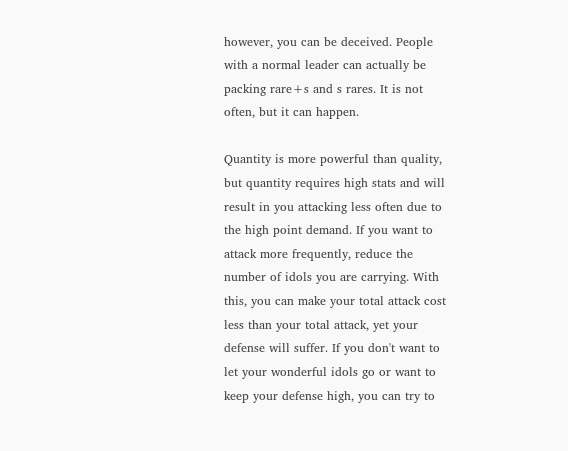however, you can be deceived. People with a normal leader can actually be packing rare+s and s rares. It is not often, but it can happen.

Quantity is more powerful than quality, but quantity requires high stats and will result in you attacking less often due to the high point demand. If you want to attack more frequently, reduce the number of idols you are carrying. With this, you can make your total attack cost less than your total attack, yet your defense will suffer. If you don't want to let your wonderful idols go or want to keep your defense high, you can try to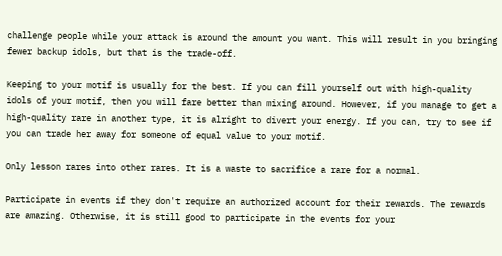challenge people while your attack is around the amount you want. This will result in you bringing fewer backup idols, but that is the trade-off.

Keeping to your motif is usually for the best. If you can fill yourself out with high-quality idols of your motif, then you will fare better than mixing around. However, if you manage to get a high-quality rare in another type, it is alright to divert your energy. If you can, try to see if you can trade her away for someone of equal value to your motif.

Only lesson rares into other rares. It is a waste to sacrifice a rare for a normal.

Participate in events if they don't require an authorized account for their rewards. The rewards are amazing. Otherwise, it is still good to participate in the events for your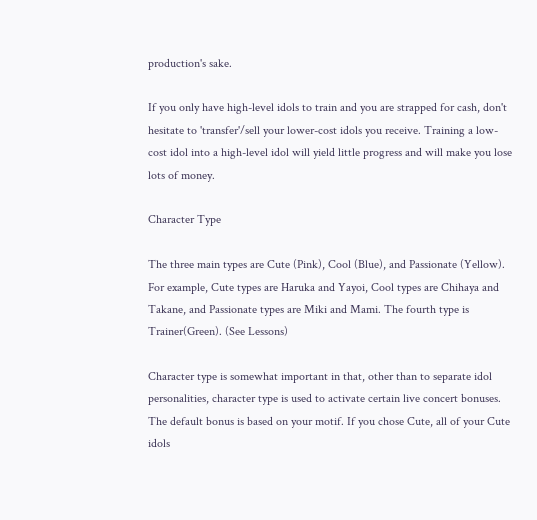production's sake.

If you only have high-level idols to train and you are strapped for cash, don't hesitate to 'transfer'/sell your lower-cost idols you receive. Training a low-cost idol into a high-level idol will yield little progress and will make you lose lots of money.

Character Type

The three main types are Cute (Pink), Cool (Blue), and Passionate (Yellow). For example, Cute types are Haruka and Yayoi, Cool types are Chihaya and Takane, and Passionate types are Miki and Mami. The fourth type is Trainer(Green). (See Lessons)

Character type is somewhat important in that, other than to separate idol personalities, character type is used to activate certain live concert bonuses. The default bonus is based on your motif. If you chose Cute, all of your Cute idols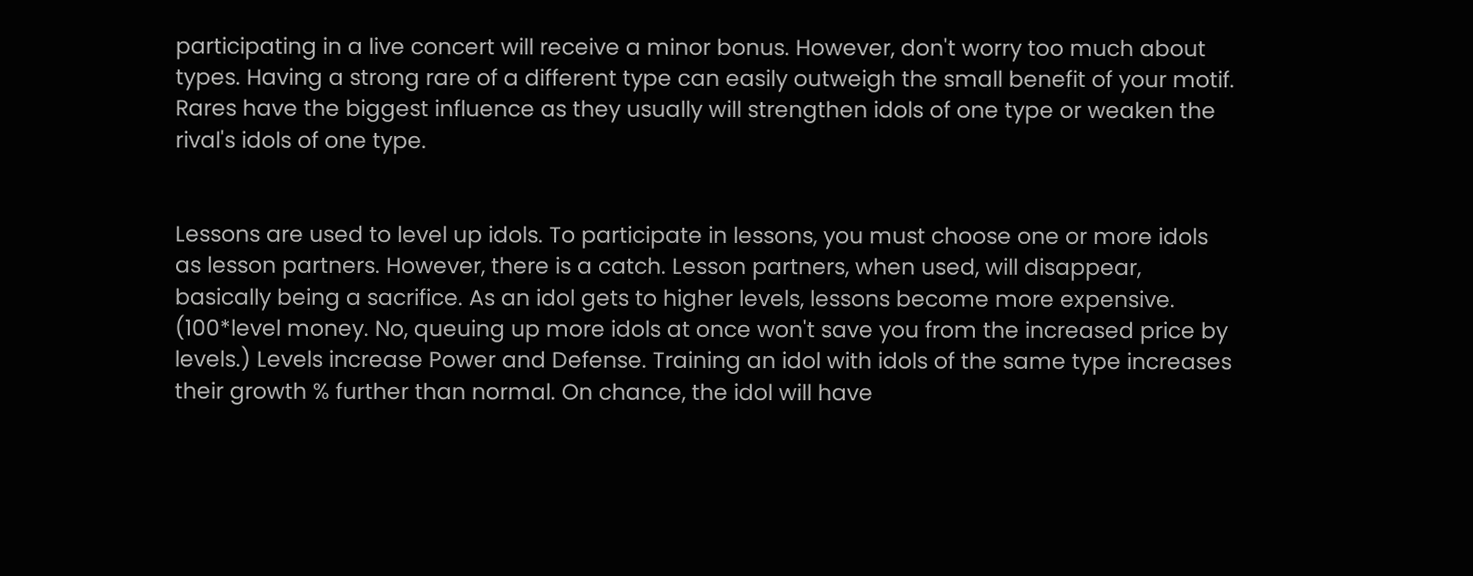participating in a live concert will receive a minor bonus. However, don't worry too much about types. Having a strong rare of a different type can easily outweigh the small benefit of your motif. Rares have the biggest influence as they usually will strengthen idols of one type or weaken the rival's idols of one type.


Lessons are used to level up idols. To participate in lessons, you must choose one or more idols as lesson partners. However, there is a catch. Lesson partners, when used, will disappear, basically being a sacrifice. As an idol gets to higher levels, lessons become more expensive. (100*level money. No, queuing up more idols at once won't save you from the increased price by levels.) Levels increase Power and Defense. Training an idol with idols of the same type increases their growth % further than normal. On chance, the idol will have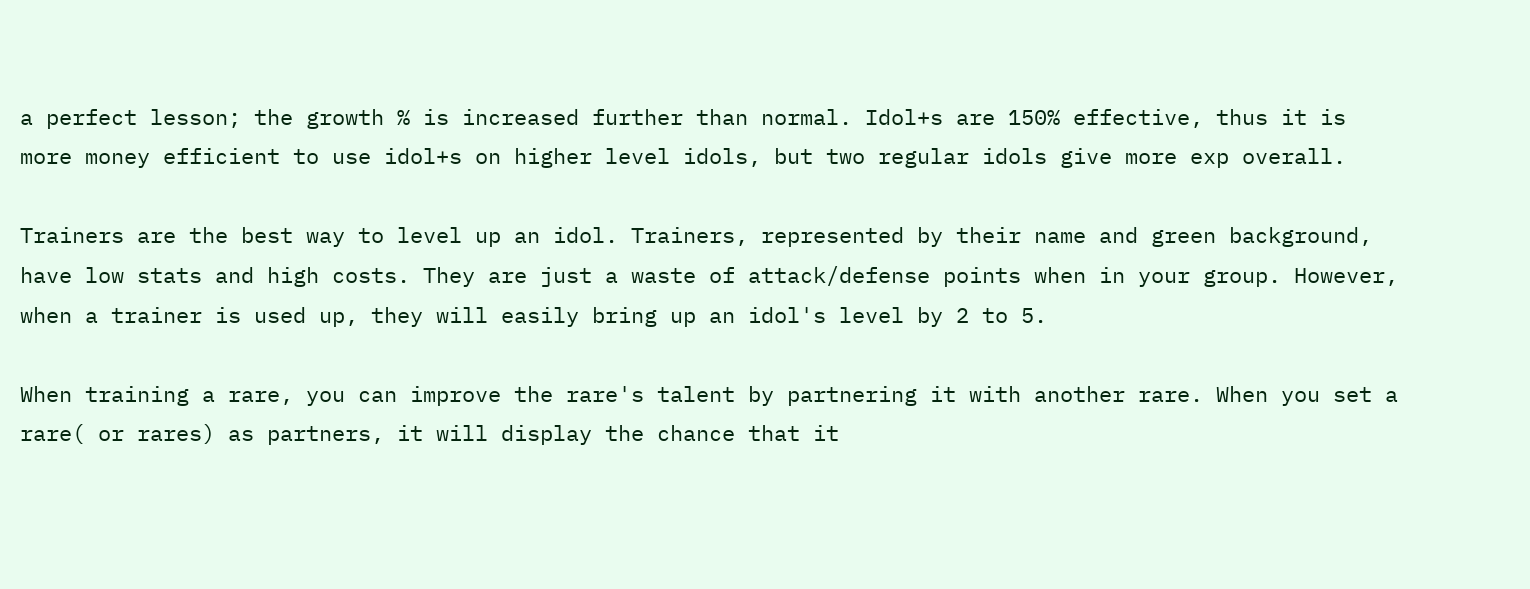a perfect lesson; the growth % is increased further than normal. Idol+s are 150% effective, thus it is more money efficient to use idol+s on higher level idols, but two regular idols give more exp overall.

Trainers are the best way to level up an idol. Trainers, represented by their name and green background, have low stats and high costs. They are just a waste of attack/defense points when in your group. However, when a trainer is used up, they will easily bring up an idol's level by 2 to 5.

When training a rare, you can improve the rare's talent by partnering it with another rare. When you set a rare( or rares) as partners, it will display the chance that it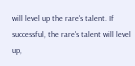will level up the rare's talent. If successful, the rare's talent will level up,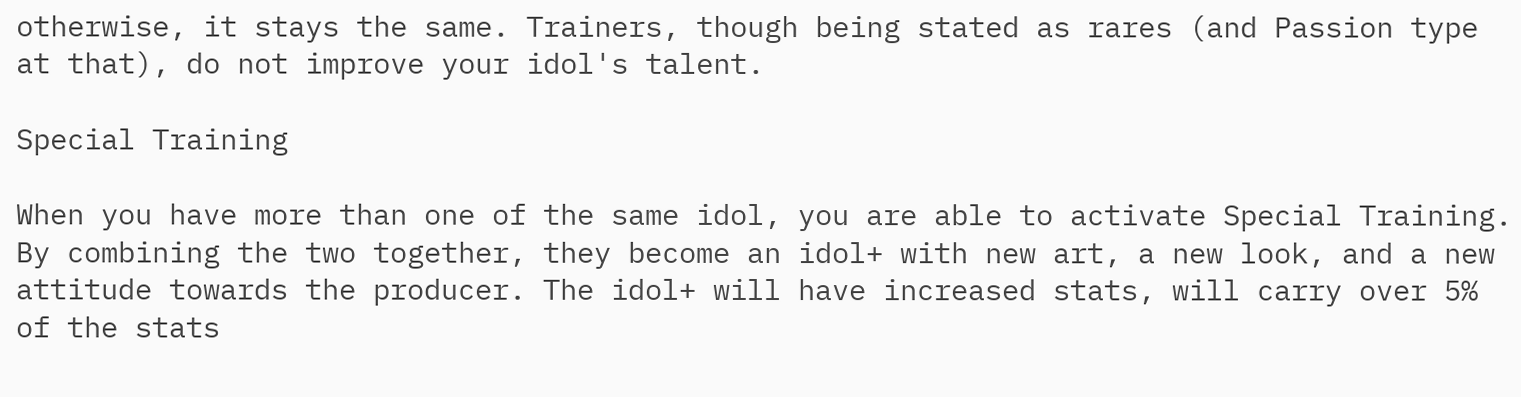otherwise, it stays the same. Trainers, though being stated as rares (and Passion type at that), do not improve your idol's talent.

Special Training

When you have more than one of the same idol, you are able to activate Special Training. By combining the two together, they become an idol+ with new art, a new look, and a new attitude towards the producer. The idol+ will have increased stats, will carry over 5% of the stats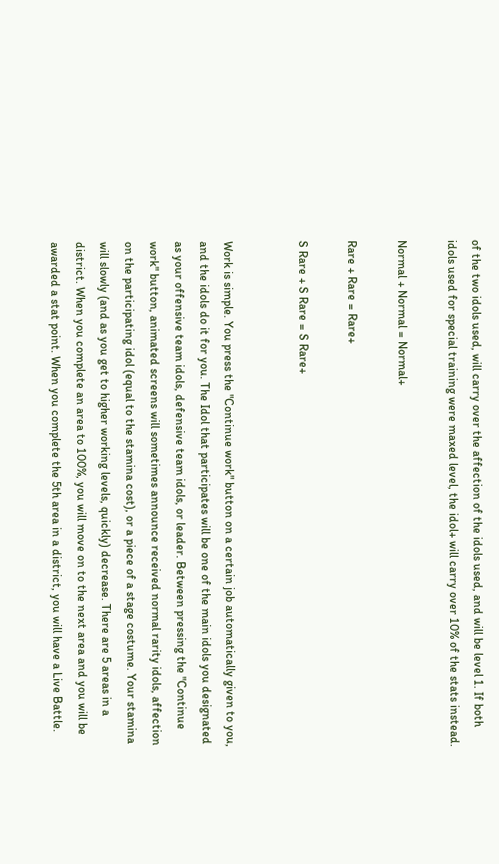of the two idols used, will carry over the affection of the idols used, and will be level 1. If both idols used for special training were maxed level, the idol+ will carry over 10% of the stats instead.

Normal + Normal = Normal+

Rare + Rare = Rare+

S Rare + S Rare = S Rare+


Work is simple. You press the "Continue work" button on a certain job automatically given to you, and the idols do it for you. The Idol that participates will be one of the main idols you designated as your offensive team idols, defensive team idols, or leader. Between pressing the "Continue work" button, animated screens will sometimes announce received normal rarity idols, affection on the participating idol (equal to the stamina cost), or a piece of a stage costume. Your stamina will slowly (and as you get to higher working levels, quickly) decrease. There are 5 areas in a district. When you complete an area to 100%, you will move on to the next area and you will be awarded a stat point. When you complete the 5th area in a district, you will have a Live Battle.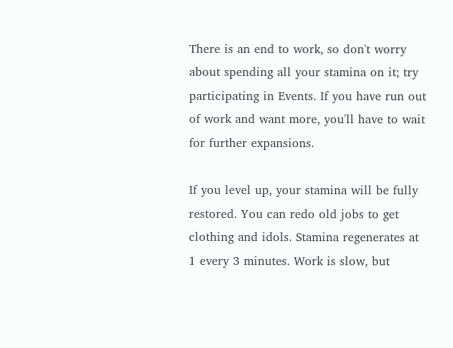There is an end to work, so don't worry about spending all your stamina on it; try participating in Events. If you have run out of work and want more, you'll have to wait for further expansions.

If you level up, your stamina will be fully restored. You can redo old jobs to get clothing and idols. Stamina regenerates at 1 every 3 minutes. Work is slow, but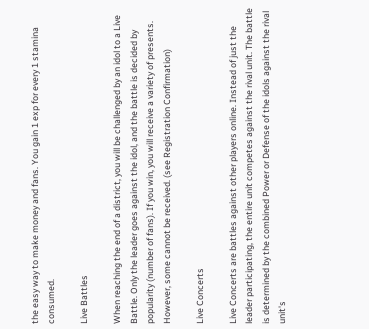the easy way to make money and fans. You gain 1 exp for every 1 stamina consumed.

Live Battles

When reaching the end of a district, you will be challenged by an idol to a Live Battle. Only the leader goes against the idol, and the battle is decided by popularity (number of fans). If you win, you will receive a variety of presents. However, some cannot be received. (see Registration Confirmation)

Live Concerts

Live Concerts are battles against other players online. Instead of just the leader participating, the entire unit competes against the rival unit. The battle is determined by the combined Power or Defense of the idols against the rival unit's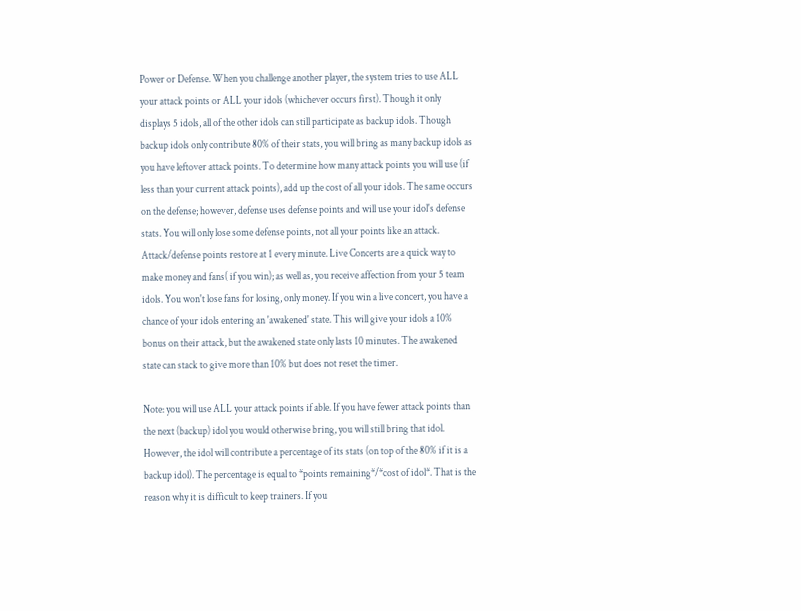Power or Defense. When you challenge another player, the system tries to use ALL your attack points or ALL your idols (whichever occurs first). Though it only displays 5 idols, all of the other idols can still participate as backup idols. Though backup idols only contribute 80% of their stats, you will bring as many backup idols as you have leftover attack points. To determine how many attack points you will use (if less than your current attack points), add up the cost of all your idols. The same occurs on the defense; however, defense uses defense points and will use your idol's defense stats. You will only lose some defense points, not all your points like an attack. Attack/defense points restore at 1 every minute. Live Concerts are a quick way to make money and fans( if you win); as well as, you receive affection from your 5 team idols. You won't lose fans for losing, only money. If you win a live concert, you have a chance of your idols entering an 'awakened' state. This will give your idols a 10% bonus on their attack, but the awakened state only lasts 10 minutes. The awakened state can stack to give more than 10% but does not reset the timer.

Note: you will use ALL your attack points if able. If you have fewer attack points than the next (backup) idol you would otherwise bring, you will still bring that idol. However, the idol will contribute a percentage of its stats (on top of the 80% if it is a backup idol). The percentage is equal to *points remaining*/*cost of idol*. That is the reason why it is difficult to keep trainers. If you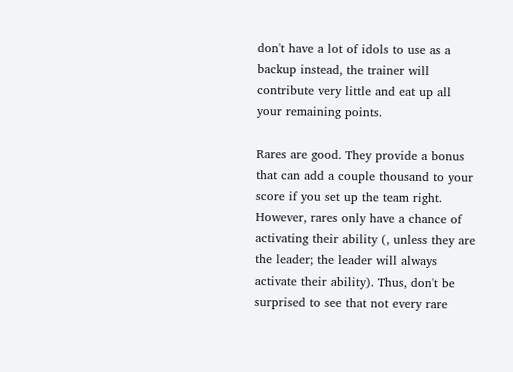don't have a lot of idols to use as a backup instead, the trainer will contribute very little and eat up all your remaining points.

Rares are good. They provide a bonus that can add a couple thousand to your score if you set up the team right. However, rares only have a chance of activating their ability (, unless they are the leader; the leader will always activate their ability). Thus, don't be surprised to see that not every rare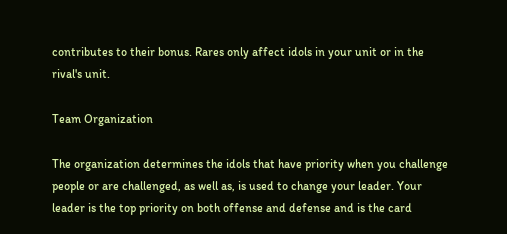contributes to their bonus. Rares only affect idols in your unit or in the rival's unit.

Team Organization

The organization determines the idols that have priority when you challenge people or are challenged, as well as, is used to change your leader. Your leader is the top priority on both offense and defense and is the card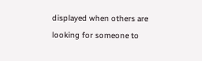displayed when others are looking for someone to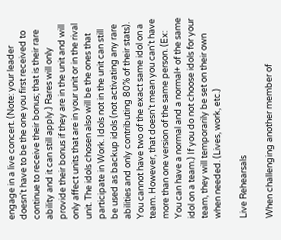engage in a live concert. (Note: your leader doesn't have to be the one you first received to continue to receive their bonus; that is their rare ability and it can still apply.) Rares will only provide their bonus if they are in the unit and will only affect units that are in your unit or in the rival unit. The idols chosen also will be the ones that participate in Work. Idols not in the unit can still be used as backup idols (not activating any rare abilities and only contributing 80% of their stats). You cannot have two of the exact same idol on a team. However, that doesn't mean you can't have more than one version of the same person. (Ex: You can have a normal and a normal+ of the same idol on a team.) If you do not choose idols for your team, they will temporarily be set on their own when needed. (Lives, work, etc.)

Live Rehearsals

When challenging another member of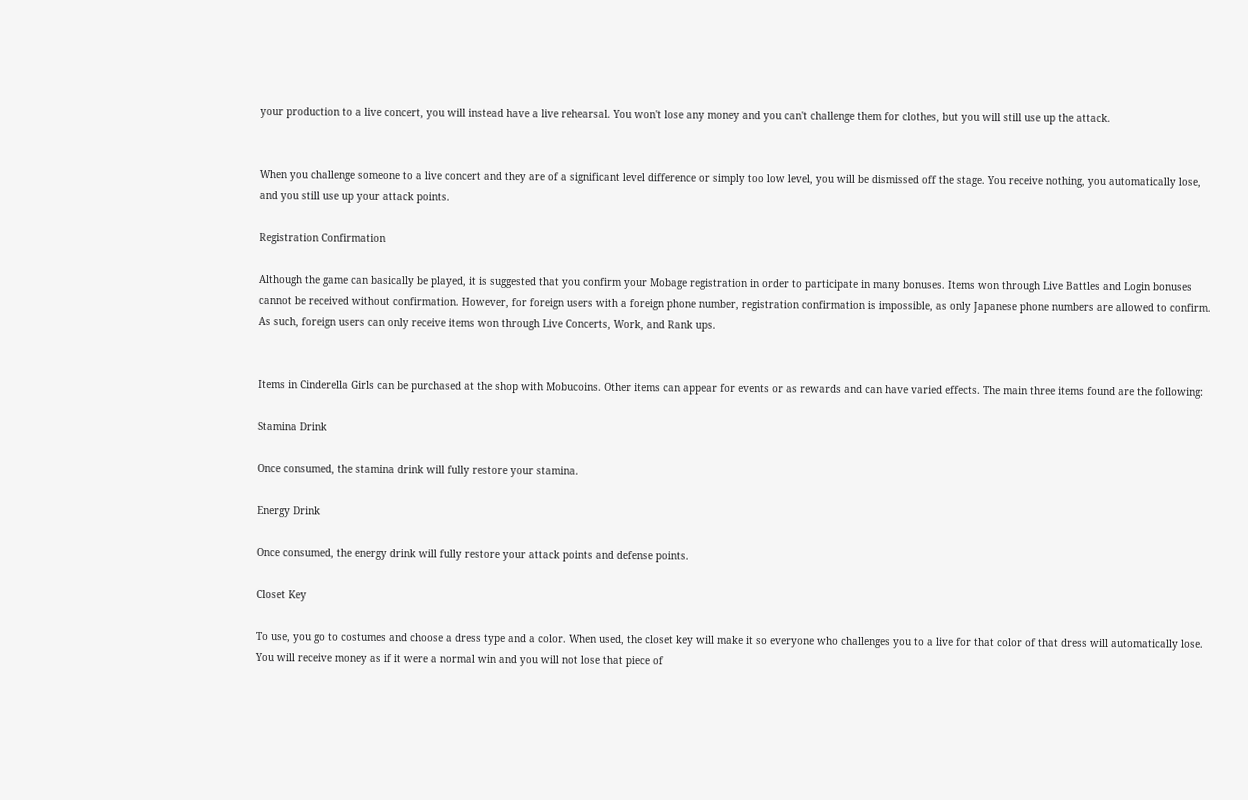your production to a live concert, you will instead have a live rehearsal. You won't lose any money and you can't challenge them for clothes, but you will still use up the attack.


When you challenge someone to a live concert and they are of a significant level difference or simply too low level, you will be dismissed off the stage. You receive nothing, you automatically lose, and you still use up your attack points.

Registration Confirmation

Although the game can basically be played, it is suggested that you confirm your Mobage registration in order to participate in many bonuses. Items won through Live Battles and Login bonuses cannot be received without confirmation. However, for foreign users with a foreign phone number, registration confirmation is impossible, as only Japanese phone numbers are allowed to confirm. As such, foreign users can only receive items won through Live Concerts, Work, and Rank ups.


Items in Cinderella Girls can be purchased at the shop with Mobucoins. Other items can appear for events or as rewards and can have varied effects. The main three items found are the following:

Stamina Drink

Once consumed, the stamina drink will fully restore your stamina.

Energy Drink

Once consumed, the energy drink will fully restore your attack points and defense points.

Closet Key

To use, you go to costumes and choose a dress type and a color. When used, the closet key will make it so everyone who challenges you to a live for that color of that dress will automatically lose. You will receive money as if it were a normal win and you will not lose that piece of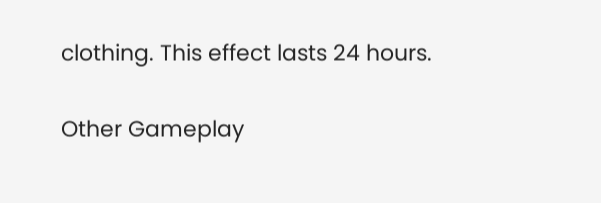clothing. This effect lasts 24 hours.

Other Gameplay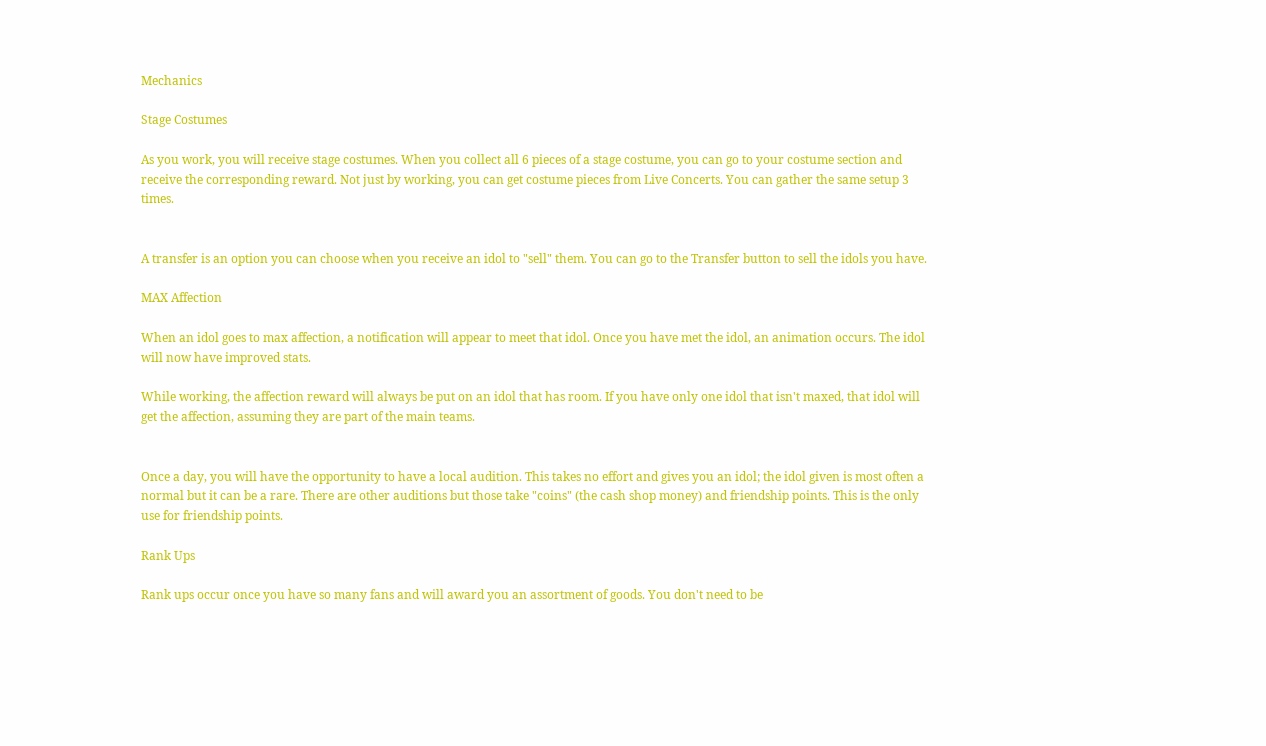Mechanics

Stage Costumes

As you work, you will receive stage costumes. When you collect all 6 pieces of a stage costume, you can go to your costume section and receive the corresponding reward. Not just by working, you can get costume pieces from Live Concerts. You can gather the same setup 3 times.


A transfer is an option you can choose when you receive an idol to "sell" them. You can go to the Transfer button to sell the idols you have.

MAX Affection

When an idol goes to max affection, a notification will appear to meet that idol. Once you have met the idol, an animation occurs. The idol will now have improved stats.

While working, the affection reward will always be put on an idol that has room. If you have only one idol that isn't maxed, that idol will get the affection, assuming they are part of the main teams.


Once a day, you will have the opportunity to have a local audition. This takes no effort and gives you an idol; the idol given is most often a normal but it can be a rare. There are other auditions but those take "coins" (the cash shop money) and friendship points. This is the only use for friendship points.

Rank Ups

Rank ups occur once you have so many fans and will award you an assortment of goods. You don't need to be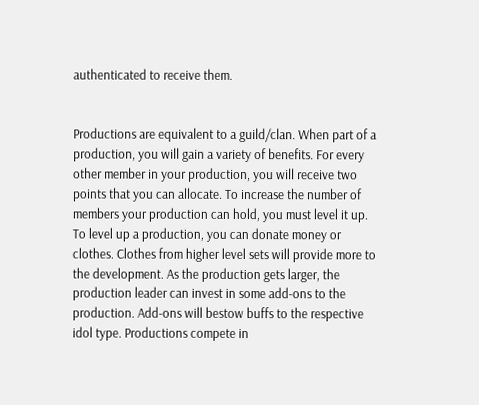authenticated to receive them.


Productions are equivalent to a guild/clan. When part of a production, you will gain a variety of benefits. For every other member in your production, you will receive two points that you can allocate. To increase the number of members your production can hold, you must level it up. To level up a production, you can donate money or clothes. Clothes from higher level sets will provide more to the development. As the production gets larger, the production leader can invest in some add-ons to the production. Add-ons will bestow buffs to the respective idol type. Productions compete in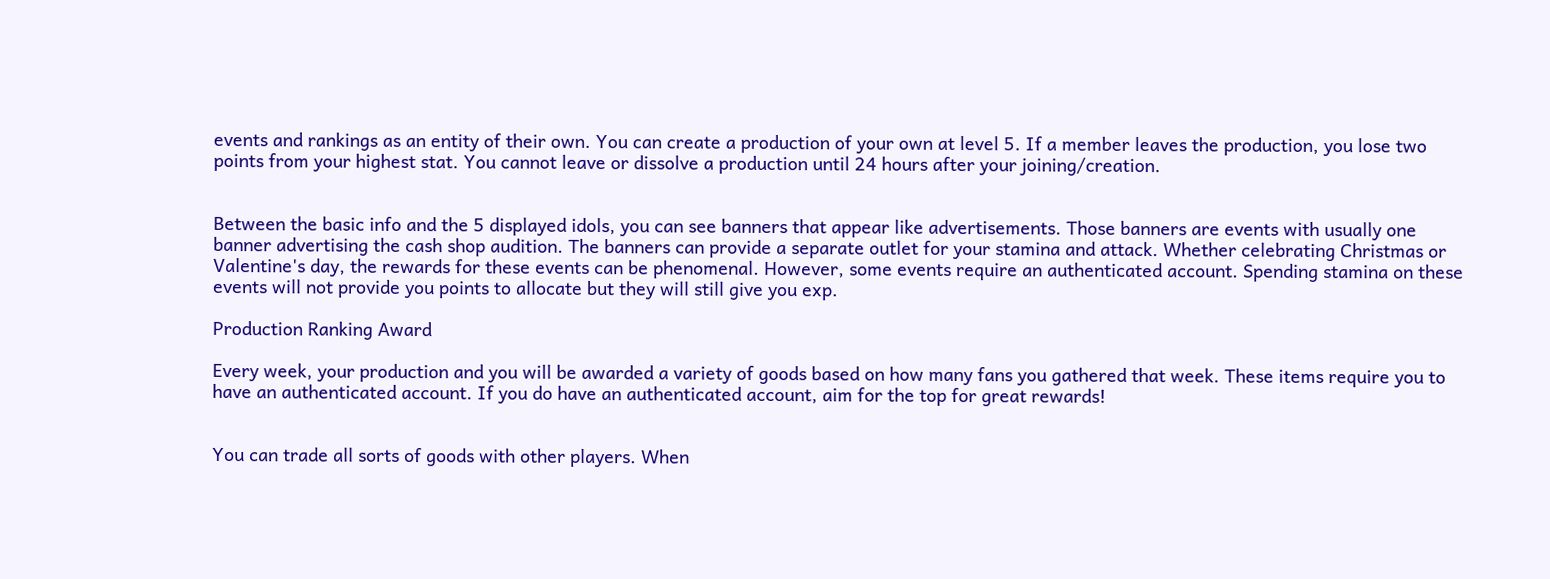events and rankings as an entity of their own. You can create a production of your own at level 5. If a member leaves the production, you lose two points from your highest stat. You cannot leave or dissolve a production until 24 hours after your joining/creation.


Between the basic info and the 5 displayed idols, you can see banners that appear like advertisements. Those banners are events with usually one banner advertising the cash shop audition. The banners can provide a separate outlet for your stamina and attack. Whether celebrating Christmas or Valentine's day, the rewards for these events can be phenomenal. However, some events require an authenticated account. Spending stamina on these events will not provide you points to allocate but they will still give you exp.

Production Ranking Award

Every week, your production and you will be awarded a variety of goods based on how many fans you gathered that week. These items require you to have an authenticated account. If you do have an authenticated account, aim for the top for great rewards!


You can trade all sorts of goods with other players. When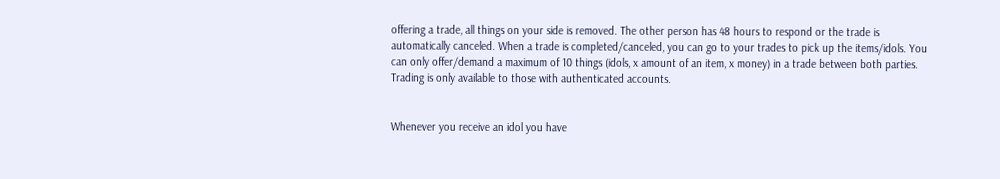offering a trade, all things on your side is removed. The other person has 48 hours to respond or the trade is automatically canceled. When a trade is completed/canceled, you can go to your trades to pick up the items/idols. You can only offer/demand a maximum of 10 things (idols, x amount of an item, x money) in a trade between both parties. Trading is only available to those with authenticated accounts.


Whenever you receive an idol you have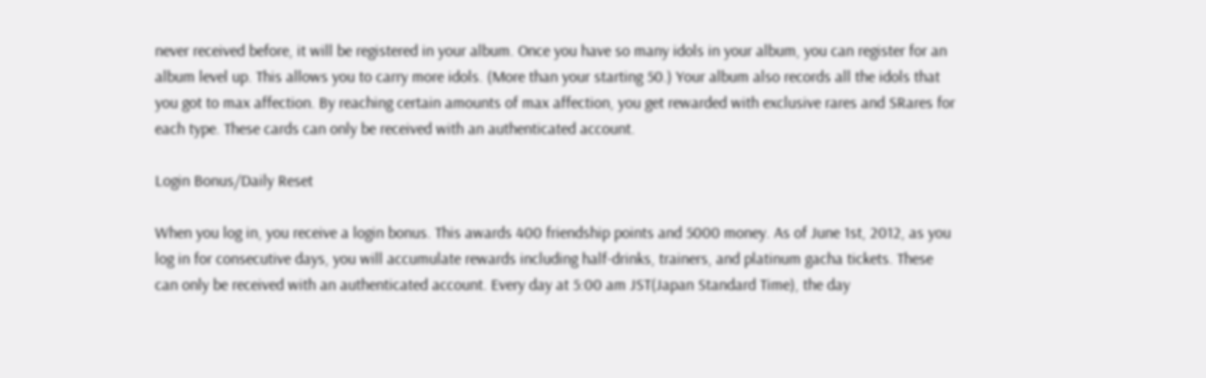never received before, it will be registered in your album. Once you have so many idols in your album, you can register for an album level up. This allows you to carry more idols. (More than your starting 50.) Your album also records all the idols that you got to max affection. By reaching certain amounts of max affection, you get rewarded with exclusive rares and SRares for each type. These cards can only be received with an authenticated account.

Login Bonus/Daily Reset

When you log in, you receive a login bonus. This awards 400 friendship points and 5000 money. As of June 1st, 2012, as you log in for consecutive days, you will accumulate rewards including half-drinks, trainers, and platinum gacha tickets. These can only be received with an authenticated account. Every day at 5:00 am JST(Japan Standard Time), the day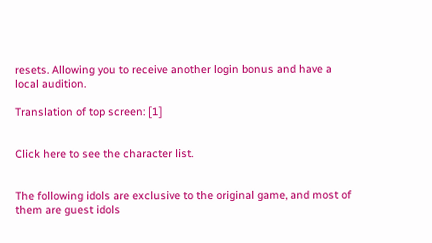resets. Allowing you to receive another login bonus and have a local audition.

Translation of top screen: [1]


Click here to see the character list.


The following idols are exclusive to the original game, and most of them are guest idols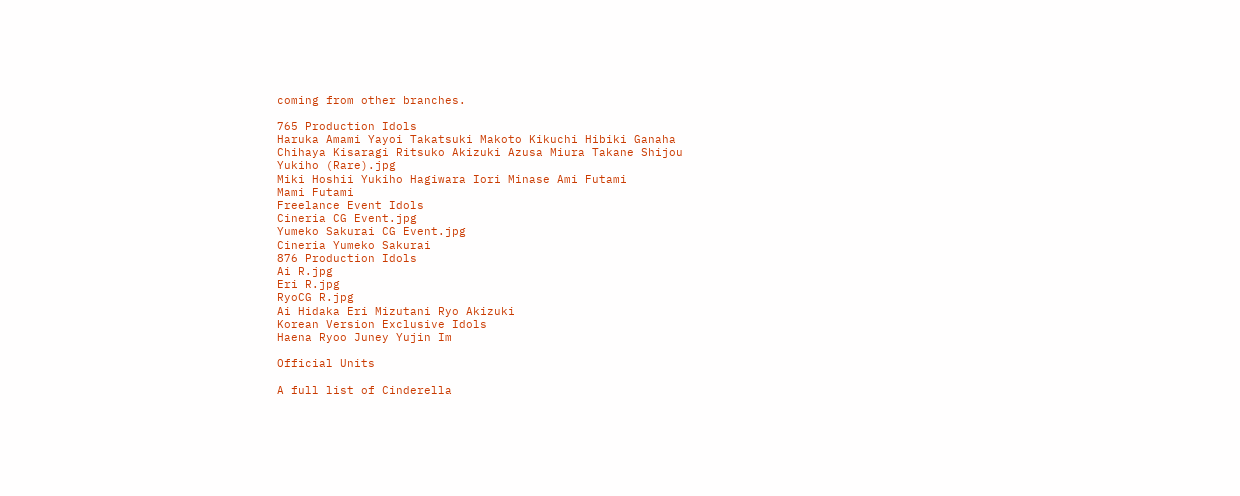coming from other branches.

765 Production Idols
Haruka Amami Yayoi Takatsuki Makoto Kikuchi Hibiki Ganaha
Chihaya Kisaragi Ritsuko Akizuki Azusa Miura Takane Shijou
Yukiho (Rare).jpg
Miki Hoshii Yukiho Hagiwara Iori Minase Ami Futami
Mami Futami
Freelance Event Idols
Cineria CG Event.jpg
Yumeko Sakurai CG Event.jpg
Cineria Yumeko Sakurai
876 Production Idols
Ai R.jpg
Eri R.jpg
RyoCG R.jpg
Ai Hidaka Eri Mizutani Ryo Akizuki
Korean Version Exclusive Idols
Haena Ryoo Juney Yujin Im

Official Units

A full list of Cinderella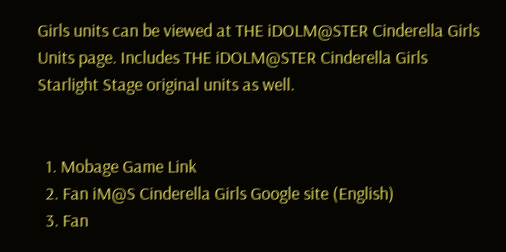Girls units can be viewed at THE iDOLM@STER Cinderella Girls Units page. Includes THE iDOLM@STER Cinderella Girls Starlight Stage original units as well.


  1. Mobage Game Link
  2. Fan iM@S Cinderella Girls Google site (English)
  3. Fan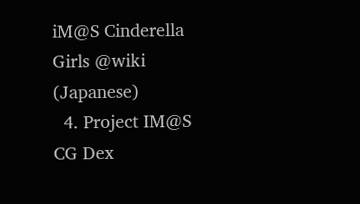iM@S Cinderella Girls @wiki (Japanese)
  4. Project IM@S CG Dex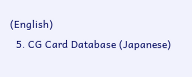(English)
  5. CG Card Database (Japanese)